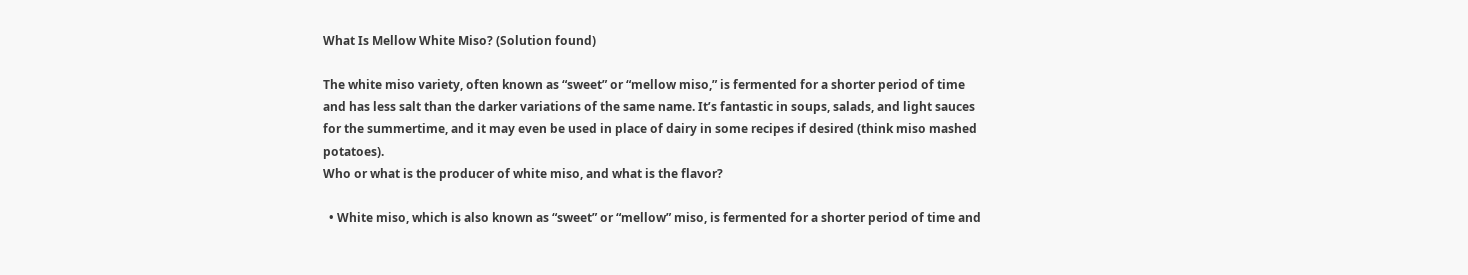What Is Mellow White Miso? (Solution found)

The white miso variety, often known as “sweet” or “mellow miso,” is fermented for a shorter period of time and has less salt than the darker variations of the same name. It’s fantastic in soups, salads, and light sauces for the summertime, and it may even be used in place of dairy in some recipes if desired (think miso mashed potatoes).
Who or what is the producer of white miso, and what is the flavor?

  • White miso, which is also known as “sweet” or “mellow” miso, is fermented for a shorter period of time and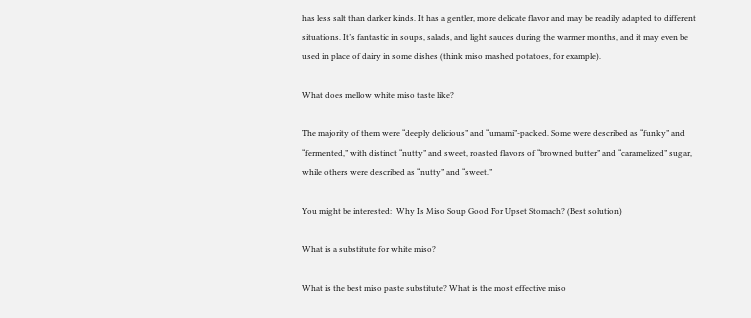has less salt than darker kinds. It has a gentler, more delicate flavor and may be readily adapted to different situations. It’s fantastic in soups, salads, and light sauces during the warmer months, and it may even be used in place of dairy in some dishes (think miso mashed potatoes, for example).

What does mellow white miso taste like?

The majority of them were “deeply delicious” and “umami”-packed. Some were described as “funky” and “fermented,” with distinct “nutty” and sweet, roasted flavors of “browned butter” and “caramelized” sugar, while others were described as “nutty” and “sweet.”

You might be interested:  Why Is Miso Soup Good For Upset Stomach? (Best solution)

What is a substitute for white miso?

What is the best miso paste substitute? What is the most effective miso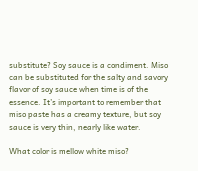substitute? Soy sauce is a condiment. Miso can be substituted for the salty and savory flavor of soy sauce when time is of the essence. It’s important to remember that miso paste has a creamy texture, but soy sauce is very thin, nearly like water.

What color is mellow white miso?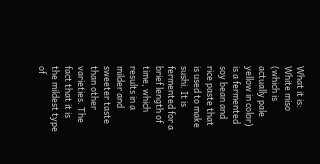What it is: White miso (which is actually pale yellow in color) is a fermented soy bean and rice paste that is used to make sushi. It is fermented for a brief length of time, which results in a milder and sweeter taste than other varieties. The fact that it is the mildest type of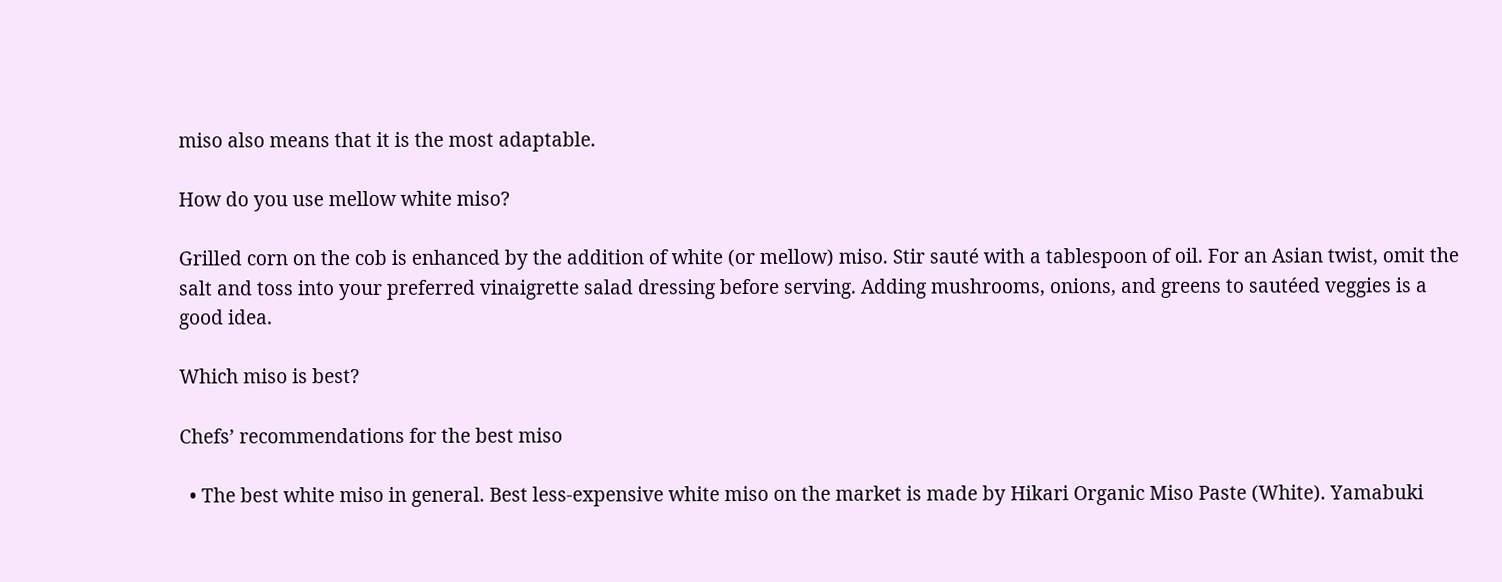miso also means that it is the most adaptable.

How do you use mellow white miso?

Grilled corn on the cob is enhanced by the addition of white (or mellow) miso. Stir sauté with a tablespoon of oil. For an Asian twist, omit the salt and toss into your preferred vinaigrette salad dressing before serving. Adding mushrooms, onions, and greens to sautéed veggies is a good idea.

Which miso is best?

Chefs’ recommendations for the best miso

  • The best white miso in general. Best less-expensive white miso on the market is made by Hikari Organic Miso Paste (White). Yamabuki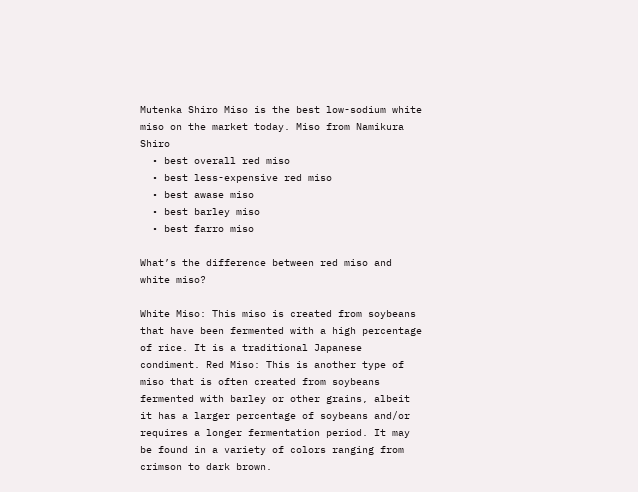Mutenka Shiro Miso is the best low-sodium white miso on the market today. Miso from Namikura Shiro
  • best overall red miso
  • best less-expensive red miso
  • best awase miso
  • best barley miso
  • best farro miso

What’s the difference between red miso and white miso?

White Miso: This miso is created from soybeans that have been fermented with a high percentage of rice. It is a traditional Japanese condiment. Red Miso: This is another type of miso that is often created from soybeans fermented with barley or other grains, albeit it has a larger percentage of soybeans and/or requires a longer fermentation period. It may be found in a variety of colors ranging from crimson to dark brown.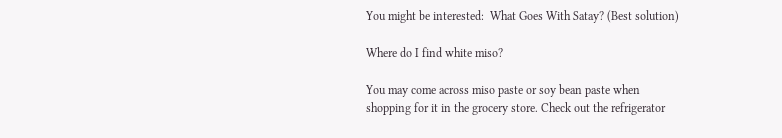You might be interested:  What Goes With Satay? (Best solution)

Where do I find white miso?

You may come across miso paste or soy bean paste when shopping for it in the grocery store. Check out the refrigerator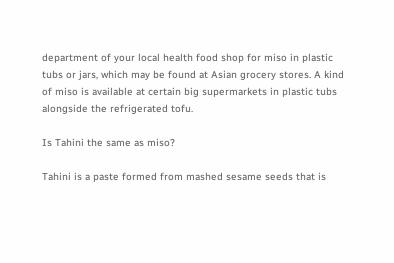department of your local health food shop for miso in plastic tubs or jars, which may be found at Asian grocery stores. A kind of miso is available at certain big supermarkets in plastic tubs alongside the refrigerated tofu.

Is Tahini the same as miso?

Tahini is a paste formed from mashed sesame seeds that is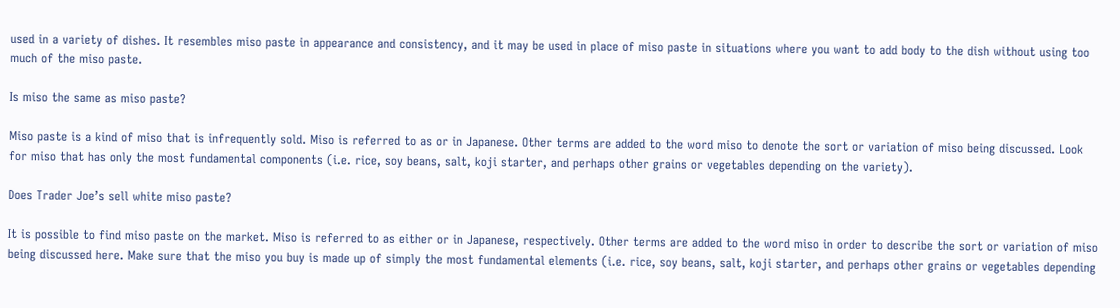used in a variety of dishes. It resembles miso paste in appearance and consistency, and it may be used in place of miso paste in situations where you want to add body to the dish without using too much of the miso paste.

Is miso the same as miso paste?

Miso paste is a kind of miso that is infrequently sold. Miso is referred to as or in Japanese. Other terms are added to the word miso to denote the sort or variation of miso being discussed. Look for miso that has only the most fundamental components (i.e. rice, soy beans, salt, koji starter, and perhaps other grains or vegetables depending on the variety).

Does Trader Joe’s sell white miso paste?

It is possible to find miso paste on the market. Miso is referred to as either or in Japanese, respectively. Other terms are added to the word miso in order to describe the sort or variation of miso being discussed here. Make sure that the miso you buy is made up of simply the most fundamental elements (i.e. rice, soy beans, salt, koji starter, and perhaps other grains or vegetables depending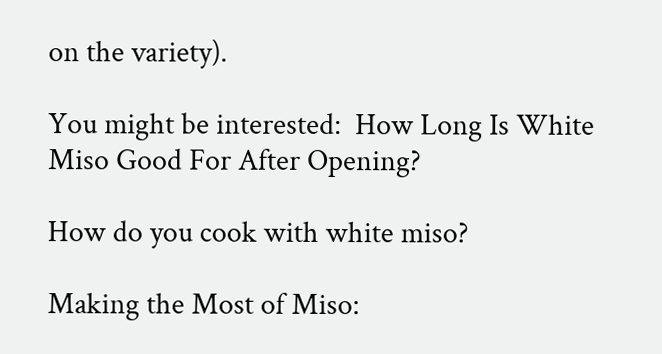on the variety).

You might be interested:  How Long Is White Miso Good For After Opening?

How do you cook with white miso?

Making the Most of Miso: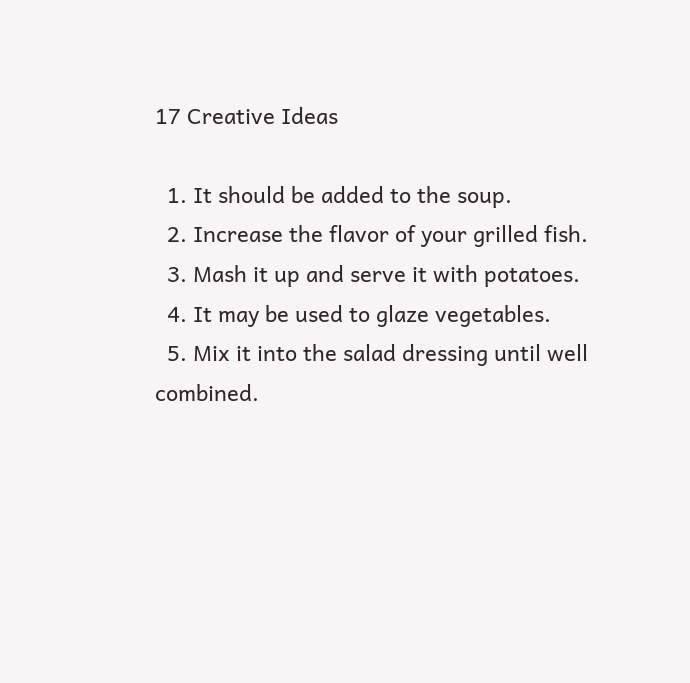17 Creative Ideas

  1. It should be added to the soup.
  2. Increase the flavor of your grilled fish.
  3. Mash it up and serve it with potatoes.
  4. It may be used to glaze vegetables.
  5. Mix it into the salad dressing until well combined.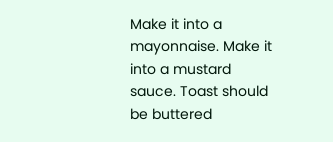Make it into a mayonnaise. Make it into a mustard sauce. Toast should be buttered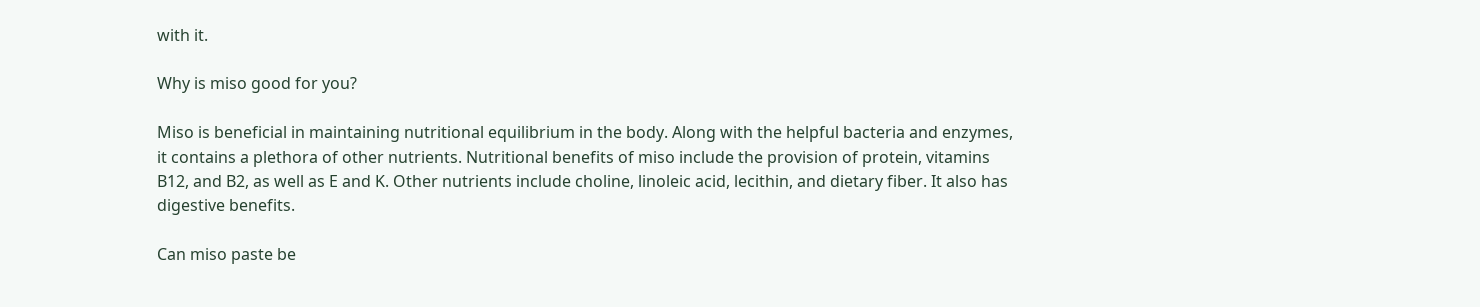with it.

Why is miso good for you?

Miso is beneficial in maintaining nutritional equilibrium in the body. Along with the helpful bacteria and enzymes, it contains a plethora of other nutrients. Nutritional benefits of miso include the provision of protein, vitamins B12, and B2, as well as E and K. Other nutrients include choline, linoleic acid, lecithin, and dietary fiber. It also has digestive benefits.

Can miso paste be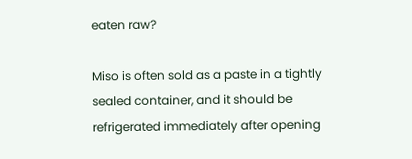eaten raw?

Miso is often sold as a paste in a tightly sealed container, and it should be refrigerated immediately after opening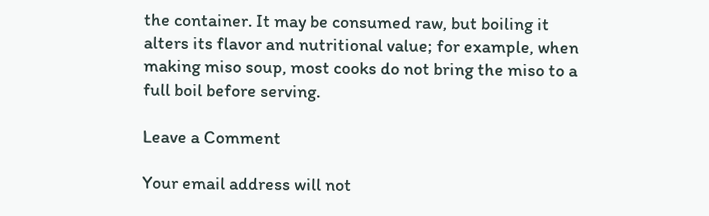the container. It may be consumed raw, but boiling it alters its flavor and nutritional value; for example, when making miso soup, most cooks do not bring the miso to a full boil before serving.

Leave a Comment

Your email address will not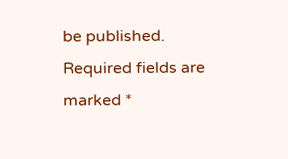be published. Required fields are marked *